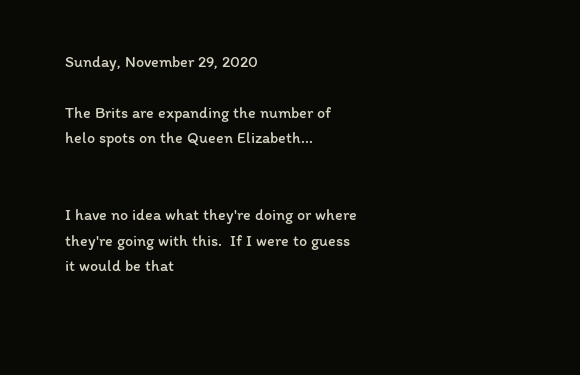Sunday, November 29, 2020

The Brits are expanding the number of helo spots on the Queen Elizabeth...


I have no idea what they're doing or where they're going with this.  If I were to guess it would be that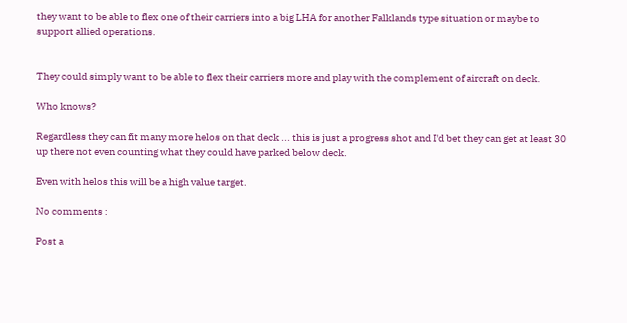they want to be able to flex one of their carriers into a big LHA for another Falklands type situation or maybe to support allied operations.


They could simply want to be able to flex their carriers more and play with the complement of aircraft on deck.

Who knows?

Regardless they can fit many more helos on that deck ... this is just a progress shot and I'd bet they can get at least 30 up there not even counting what they could have parked below deck.

Even with helos this will be a high value target.

No comments :

Post a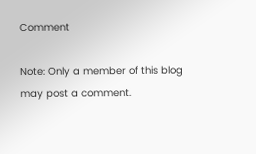Comment

Note: Only a member of this blog may post a comment.